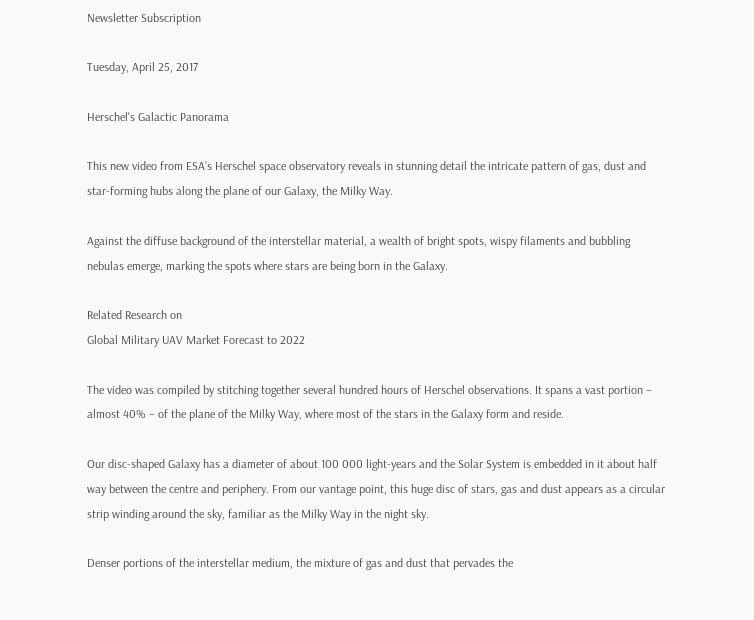Newsletter Subscription

Tuesday, April 25, 2017

Herschel's Galactic Panorama

This new video from ESA’s Herschel space observatory reveals in stunning detail the intricate pattern of gas, dust and star-forming hubs along the plane of our Galaxy, the Milky Way.

Against the diffuse background of the interstellar material, a wealth of bright spots, wispy filaments and bubbling nebulas emerge, marking the spots where stars are being born in the Galaxy.

Related Research on
Global Military UAV Market Forecast to 2022

The video was compiled by stitching together several hundred hours of Herschel observations. It spans a vast portion – almost 40% – of the plane of the Milky Way, where most of the stars in the Galaxy form and reside.

Our disc-shaped Galaxy has a diameter of about 100 000 light-years and the Solar System is embedded in it about half way between the centre and periphery. From our vantage point, this huge disc of stars, gas and dust appears as a circular strip winding around the sky, familiar as the Milky Way in the night sky.

Denser portions of the interstellar medium, the mixture of gas and dust that pervades the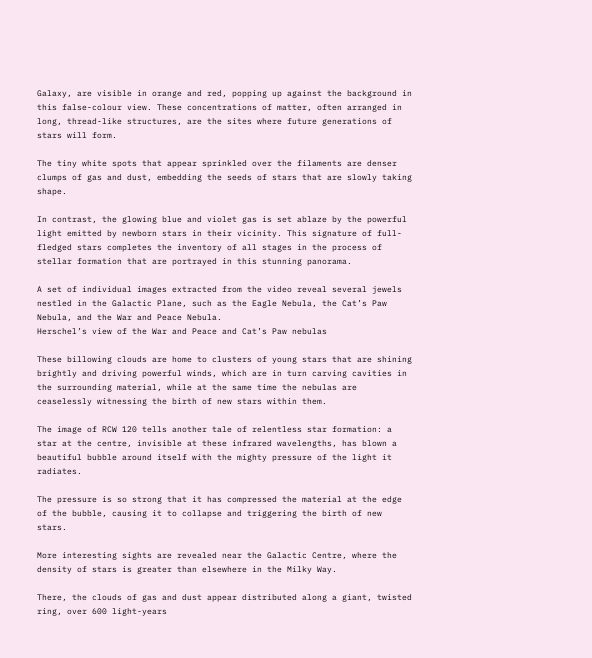Galaxy, are visible in orange and red, popping up against the background in this false-colour view. These concentrations of matter, often arranged in long, thread-like structures, are the sites where future generations of stars will form.

The tiny white spots that appear sprinkled over the filaments are denser clumps of gas and dust, embedding the seeds of stars that are slowly taking shape.

In contrast, the glowing blue and violet gas is set ablaze by the powerful light emitted by newborn stars in their vicinity. This signature of full-fledged stars completes the inventory of all stages in the process of stellar formation that are portrayed in this stunning panorama.

A set of individual images extracted from the video reveal several jewels nestled in the Galactic Plane, such as the Eagle Nebula, the Cat’s Paw Nebula, and the War and Peace Nebula.
Herschel’s view of the War and Peace and Cat’s Paw nebulas

These billowing clouds are home to clusters of young stars that are shining brightly and driving powerful winds, which are in turn carving cavities in the surrounding material, while at the same time the nebulas are ceaselessly witnessing the birth of new stars within them.

The image of RCW 120 tells another tale of relentless star formation: a star at the centre, invisible at these infrared wavelengths, has blown a beautiful bubble around itself with the mighty pressure of the light it radiates.

The pressure is so strong that it has compressed the material at the edge of the bubble, causing it to collapse and triggering the birth of new stars.

More interesting sights are revealed near the Galactic Centre, where the density of stars is greater than elsewhere in the Milky Way.

There, the clouds of gas and dust appear distributed along a giant, twisted ring, over 600 light-years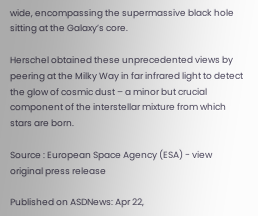wide, encompassing the supermassive black hole sitting at the Galaxy’s core.

Herschel obtained these unprecedented views by peering at the Milky Way in far infrared light to detect the glow of cosmic dust – a minor but crucial component of the interstellar mixture from which stars are born.

Source : European Space Agency (ESA) - view original press release

Published on ASDNews: Apr 22,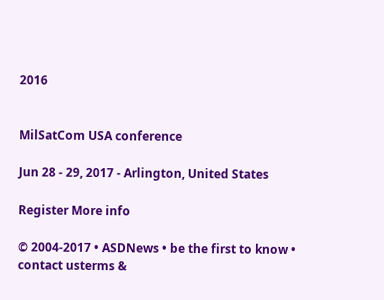2016


MilSatCom USA conference

Jun 28 - 29, 2017 - Arlington, United States

Register More info

© 2004-2017 • ASDNews • be the first to know • contact usterms &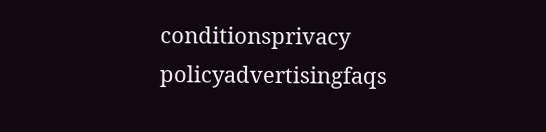conditionsprivacy policyadvertisingfaqs